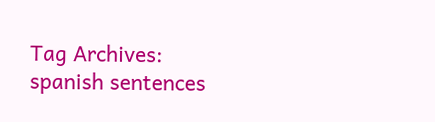Tag Archives: spanish sentences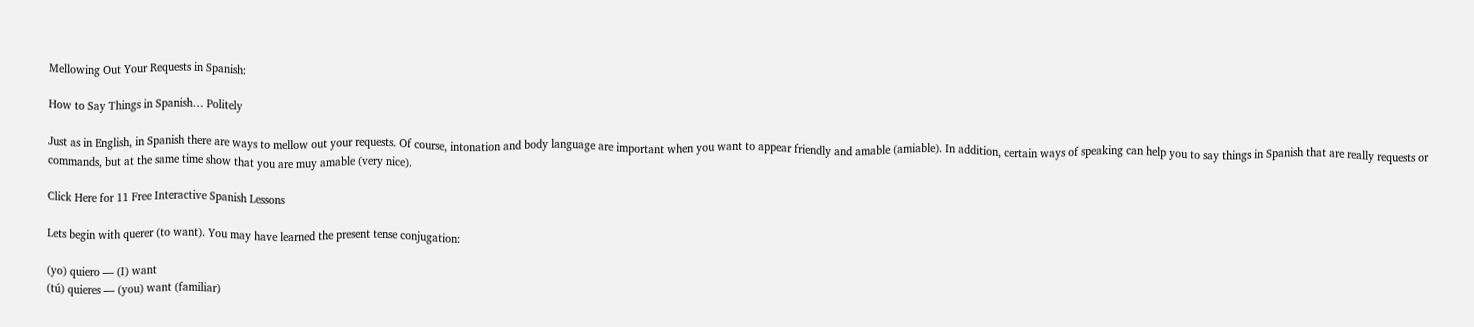Mellowing Out Your Requests in Spanish:

How to Say Things in Spanish… Politely

Just as in English, in Spanish there are ways to mellow out your requests. Of course, intonation and body language are important when you want to appear friendly and amable (amiable). In addition, certain ways of speaking can help you to say things in Spanish that are really requests or commands, but at the same time show that you are muy amable (very nice).

Click Here for 11 Free Interactive Spanish Lessons

Lets begin with querer (to want). You may have learned the present tense conjugation:

(yo) quiero — (I) want
(tú) quieres — (you) want (familiar)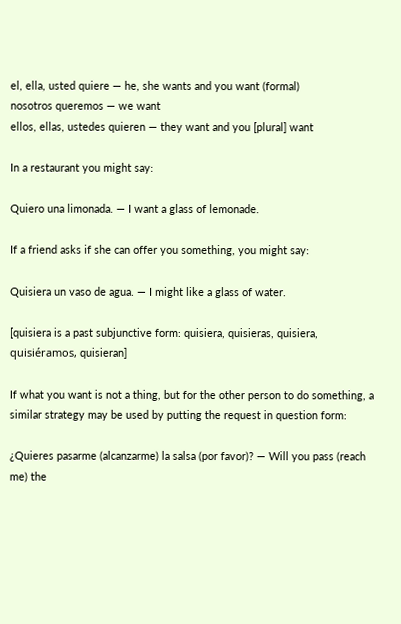el, ella, usted quiere — he, she wants and you want (formal)
nosotros queremos — we want
ellos, ellas, ustedes quieren — they want and you [plural] want

In a restaurant you might say:

Quiero una limonada. — I want a glass of lemonade.

If a friend asks if she can offer you something, you might say:

Quisiera un vaso de agua. — I might like a glass of water.

[quisiera is a past subjunctive form: quisiera, quisieras, quisiera, quisiéramos, quisieran]

If what you want is not a thing, but for the other person to do something, a similar strategy may be used by putting the request in question form:

¿Quieres pasarme (alcanzarme) la salsa (por favor)? — Will you pass (reach me) the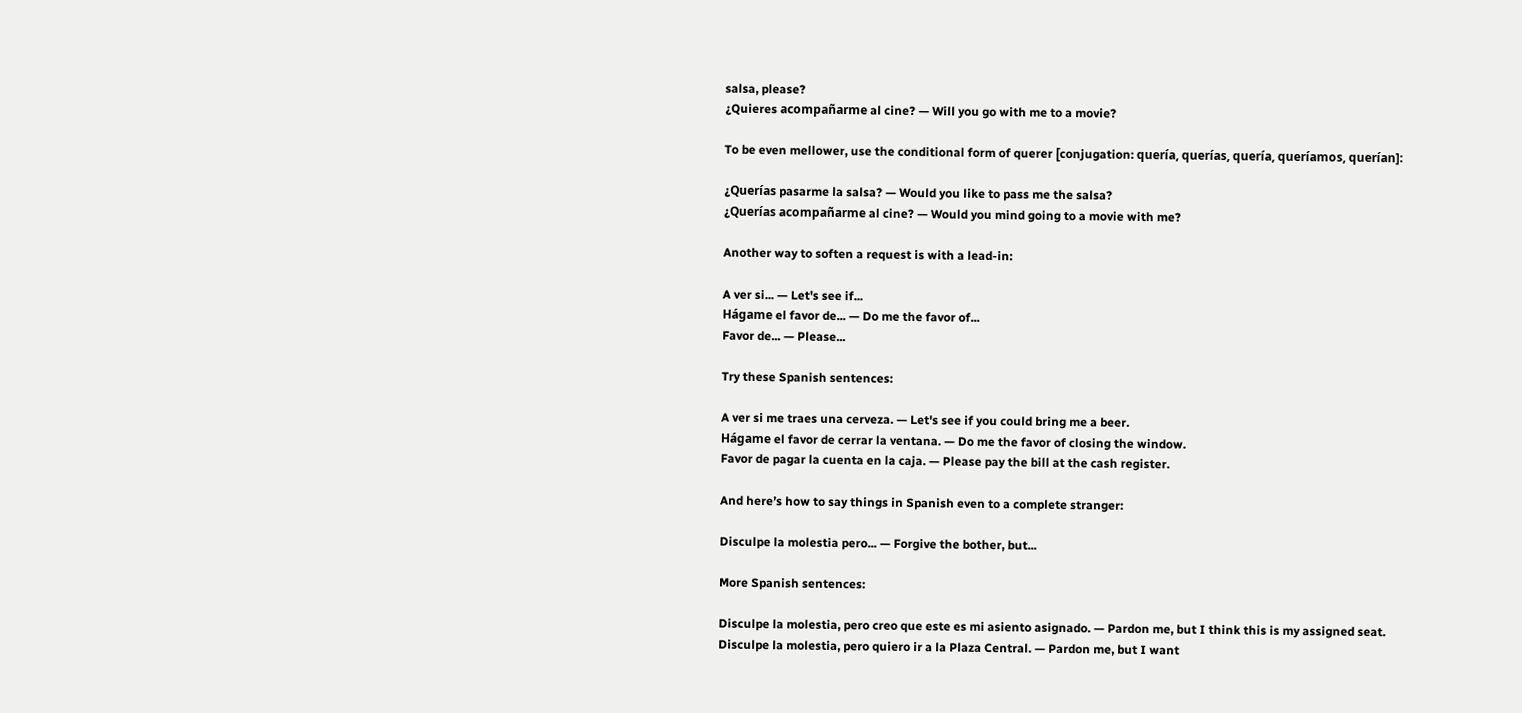salsa, please?
¿Quieres acompañarme al cine? — Will you go with me to a movie?

To be even mellower, use the conditional form of querer [conjugation: quería, querías, quería, queríamos, querían]:

¿Querías pasarme la salsa? — Would you like to pass me the salsa?
¿Querías acompañarme al cine? — Would you mind going to a movie with me?

Another way to soften a request is with a lead-in:

A ver si... — Let's see if...
Hágame el favor de... — Do me the favor of...
Favor de... — Please...

Try these Spanish sentences:

A ver si me traes una cerveza. — Let's see if you could bring me a beer.
Hágame el favor de cerrar la ventana. — Do me the favor of closing the window.
Favor de pagar la cuenta en la caja. — Please pay the bill at the cash register.

And here’s how to say things in Spanish even to a complete stranger:

Disculpe la molestia pero... — Forgive the bother, but...

More Spanish sentences:

Disculpe la molestia, pero creo que este es mi asiento asignado. — Pardon me, but I think this is my assigned seat.
Disculpe la molestia, pero quiero ir a la Plaza Central. — Pardon me, but I want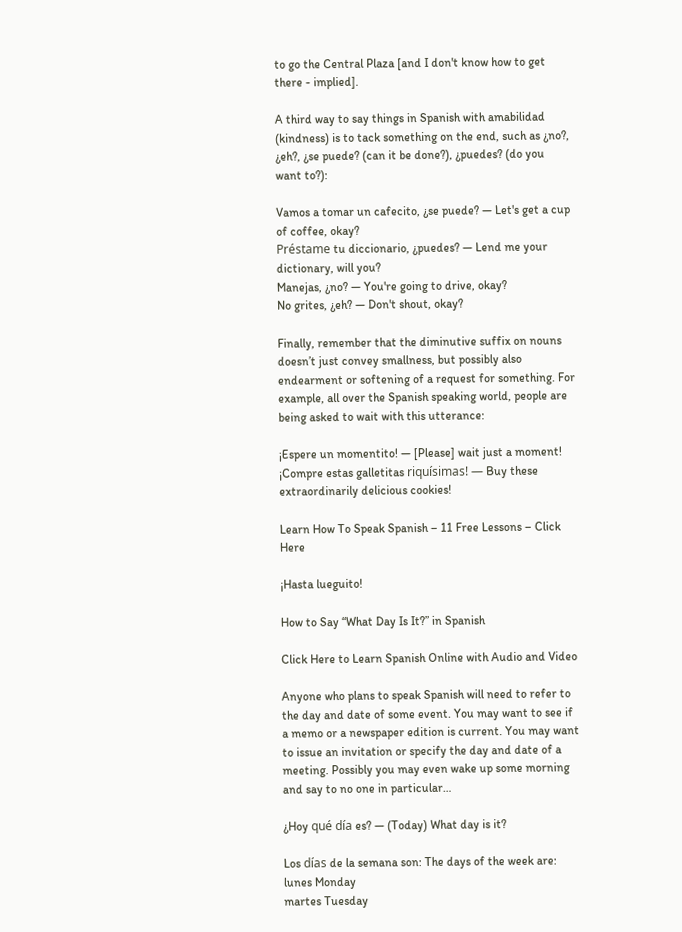to go the Central Plaza [and I don't know how to get there - implied].

A third way to say things in Spanish with amabilidad (kindness) is to tack something on the end, such as ¿no?, ¿eh?, ¿se puede? (can it be done?), ¿puedes? (do you want to?):

Vamos a tomar un cafecito, ¿se puede? — Let's get a cup of coffee, okay?
Préstame tu diccionario, ¿puedes? — Lend me your dictionary, will you?
Manejas, ¿no? — You're going to drive, okay?
No grites, ¿eh? — Don't shout, okay?

Finally, remember that the diminutive suffix on nouns doesn’t just convey smallness, but possibly also endearment or softening of a request for something. For example, all over the Spanish speaking world, people are being asked to wait with this utterance:

¡Espere un momentito! — [Please] wait just a moment!
¡Compre estas galletitas riquísimas! — Buy these extraordinarily delicious cookies!

Learn How To Speak Spanish – 11 Free Lessons – Click Here

¡Hasta lueguito!

How to Say “What Day Is It?” in Spanish

Click Here to Learn Spanish Online with Audio and Video

Anyone who plans to speak Spanish will need to refer to the day and date of some event. You may want to see if a memo or a newspaper edition is current. You may want to issue an invitation or specify the day and date of a meeting. Possibly you may even wake up some morning and say to no one in particular…

¿Hoy qué día es? — (Today) What day is it?

Los días de la semana son: The days of the week are:
lunes Monday
martes Tuesday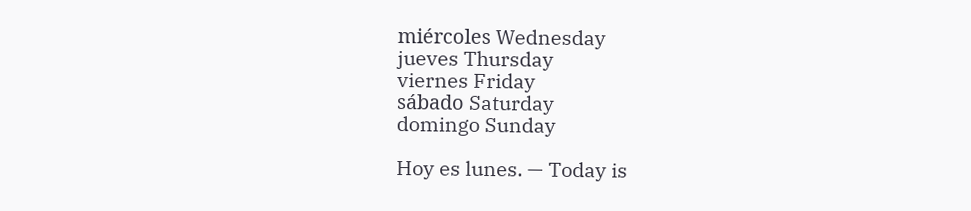miércoles Wednesday
jueves Thursday
viernes Friday
sábado Saturday
domingo Sunday

Hoy es lunes. — Today is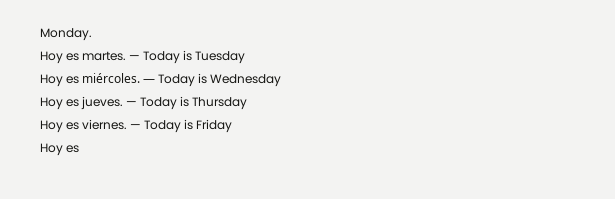Monday.
Hoy es martes. — Today is Tuesday
Hoy es miércoles. — Today is Wednesday
Hoy es jueves. — Today is Thursday
Hoy es viernes. — Today is Friday
Hoy es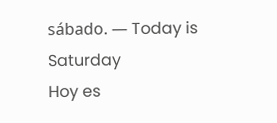sábado. — Today is Saturday
Hoy es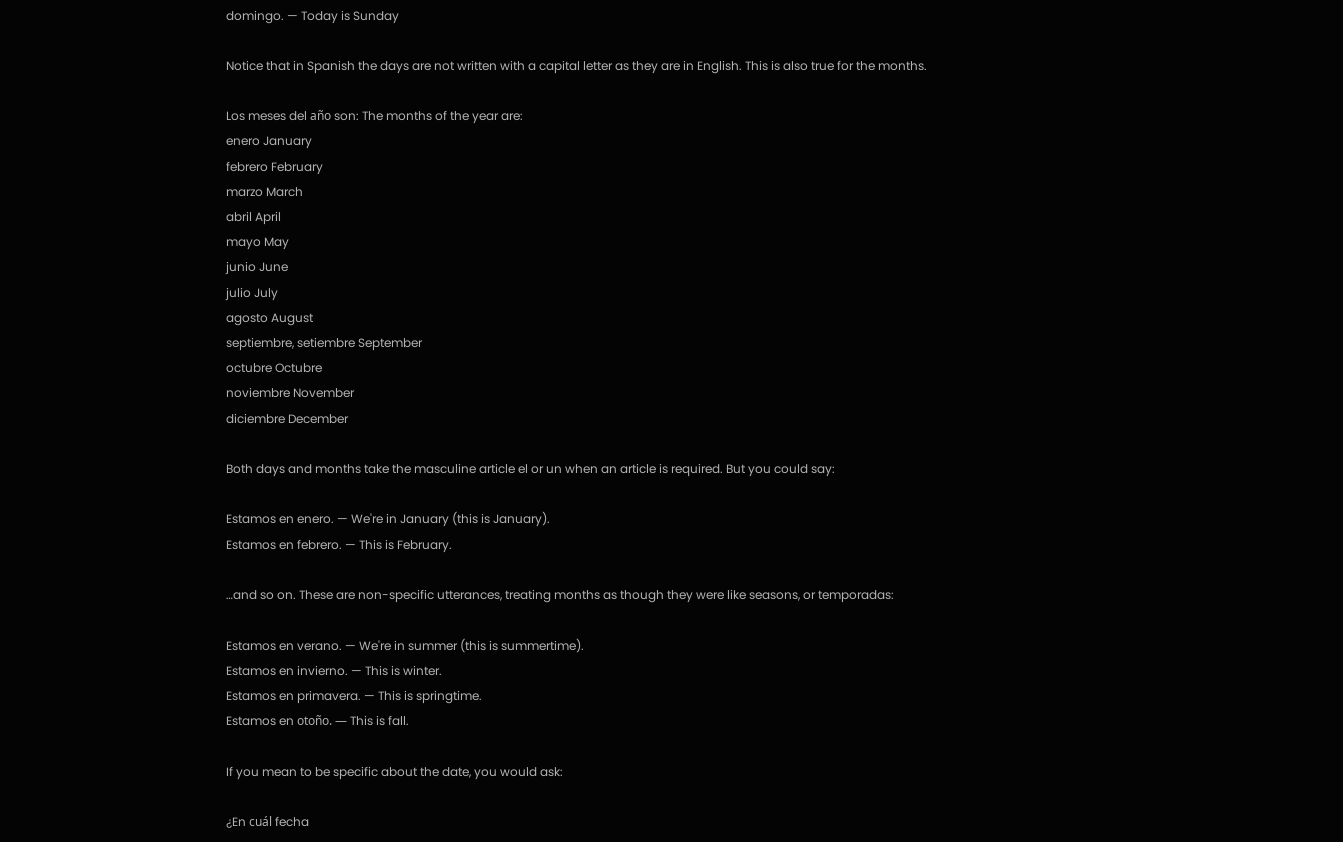domingo. — Today is Sunday

Notice that in Spanish the days are not written with a capital letter as they are in English. This is also true for the months.

Los meses del año son: The months of the year are:
enero January
febrero February
marzo March
abril April
mayo May
junio June
julio July
agosto August
septiembre, setiembre September
octubre Octubre
noviembre November
diciembre December

Both days and months take the masculine article el or un when an article is required. But you could say:

Estamos en enero. — We're in January (this is January).
Estamos en febrero. — This is February.

…and so on. These are non-specific utterances, treating months as though they were like seasons, or temporadas:

Estamos en verano. — We're in summer (this is summertime).
Estamos en invierno. — This is winter.
Estamos en primavera. — This is springtime.
Estamos en otoño. — This is fall.

If you mean to be specific about the date, you would ask:

¿En cuál fecha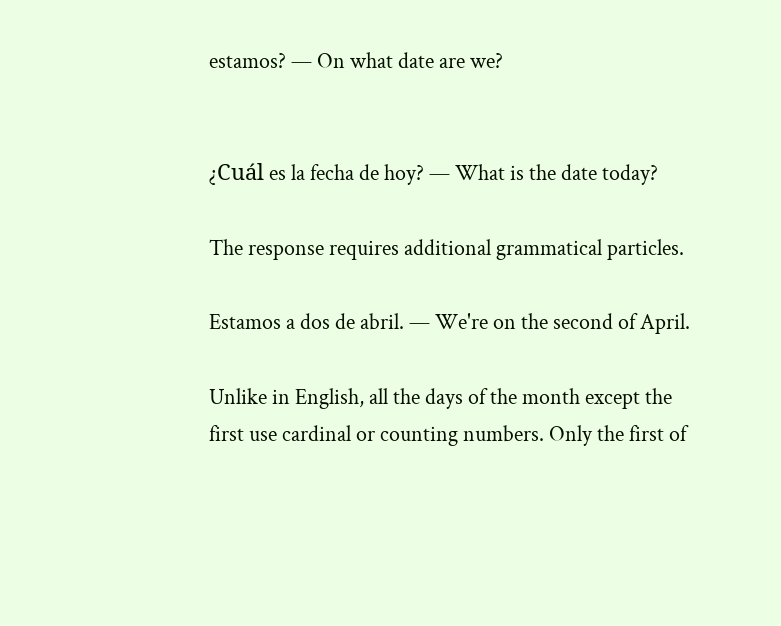estamos? — On what date are we?


¿Cuál es la fecha de hoy? — What is the date today?

The response requires additional grammatical particles.

Estamos a dos de abril. — We're on the second of April.

Unlike in English, all the days of the month except the first use cardinal or counting numbers. Only the first of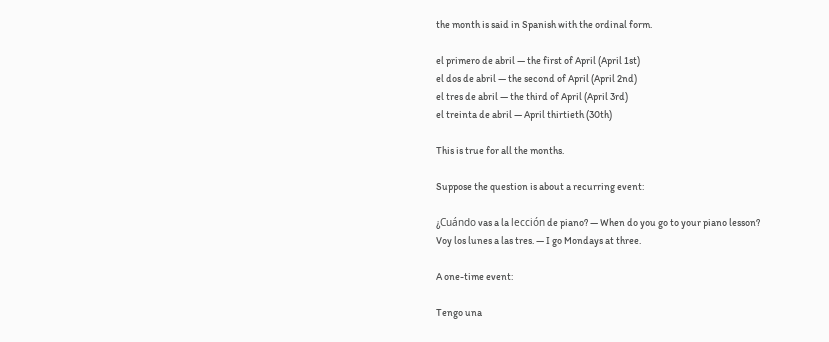the month is said in Spanish with the ordinal form.

el primero de abril — the first of April (April 1st)
el dos de abril — the second of April (April 2nd)
el tres de abril — the third of April (April 3rd)
el treinta de abril — April thirtieth (30th)

This is true for all the months.

Suppose the question is about a recurring event:

¿Cuándo vas a la lección de piano? — When do you go to your piano lesson?
Voy los lunes a las tres. — I go Mondays at three.

A one-time event:

Tengo una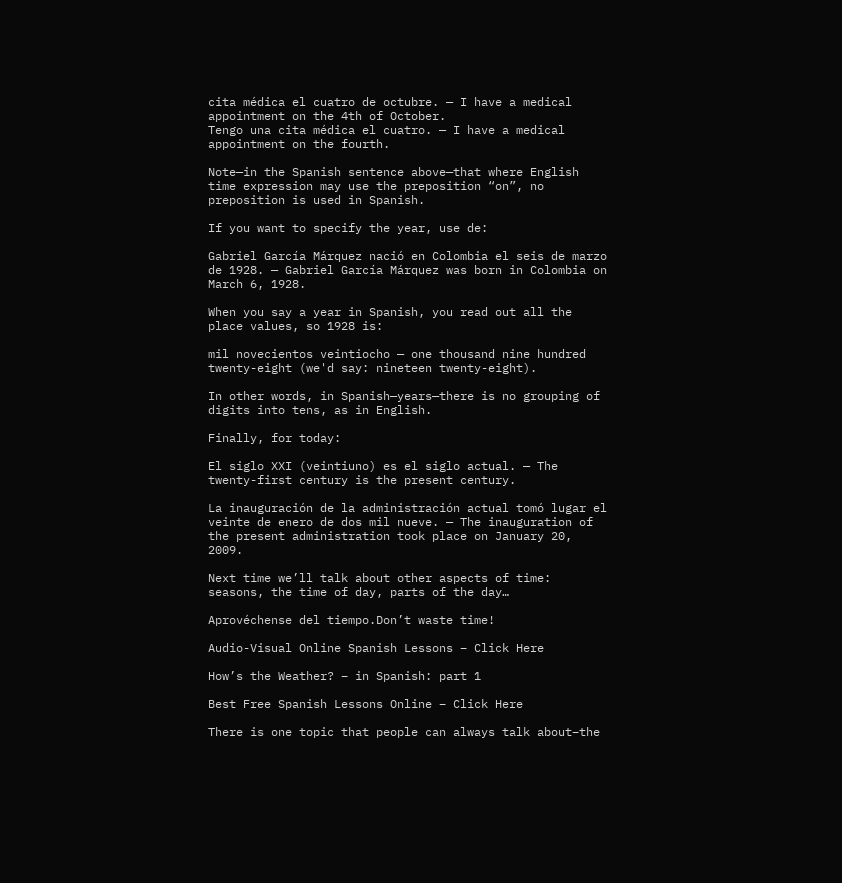cita médica el cuatro de octubre. — I have a medical appointment on the 4th of October.
Tengo una cita médica el cuatro. — I have a medical appointment on the fourth.

Note—in the Spanish sentence above—that where English time expression may use the preposition “on”, no preposition is used in Spanish.

If you want to specify the year, use de:

Gabriel García Márquez nació en Colombia el seis de marzo de 1928. — Gabriel García Márquez was born in Colombia on March 6, 1928.

When you say a year in Spanish, you read out all the place values, so 1928 is:

mil novecientos veintiocho — one thousand nine hundred twenty-eight (we'd say: nineteen twenty-eight).

In other words, in Spanish—years—there is no grouping of digits into tens, as in English.

Finally, for today:

El siglo XXI (veintiuno) es el siglo actual. — The twenty-first century is the present century.

La inauguración de la administración actual tomó lugar el veinte de enero de dos mil nueve. — The inauguration of the present administration took place on January 20, 2009.

Next time we’ll talk about other aspects of time: seasons, the time of day, parts of the day…

Aprovéchense del tiempo.Don’t waste time!

Audio-Visual Online Spanish Lessons – Click Here

How’s the Weather? – in Spanish: part 1

Best Free Spanish Lessons Online – Click Here

There is one topic that people can always talk about–the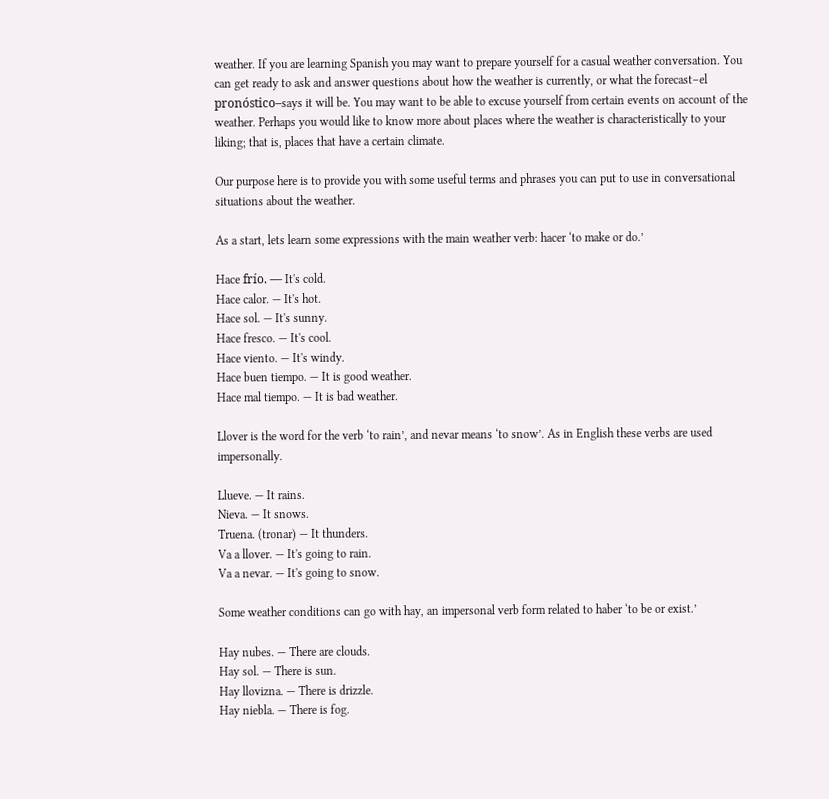weather. If you are learning Spanish you may want to prepare yourself for a casual weather conversation. You can get ready to ask and answer questions about how the weather is currently, or what the forecast–el pronóstico–says it will be. You may want to be able to excuse yourself from certain events on account of the weather. Perhaps you would like to know more about places where the weather is characteristically to your liking; that is, places that have a certain climate.

Our purpose here is to provide you with some useful terms and phrases you can put to use in conversational situations about the weather.

As a start, lets learn some expressions with the main weather verb: hacer ‘to make or do.’

Hace frío. — It's cold.
Hace calor. — It's hot.
Hace sol. — It's sunny.
Hace fresco. — It's cool.
Hace viento. — It's windy.
Hace buen tiempo. — It is good weather.
Hace mal tiempo. — It is bad weather.

Llover is the word for the verb ‘to rain’, and nevar means ‘to snow’. As in English these verbs are used impersonally.

Llueve. — It rains.
Nieva. — It snows.
Truena. (tronar) — It thunders.
Va a llover. — It's going to rain.
Va a nevar. — It's going to snow.

Some weather conditions can go with hay, an impersonal verb form related to haber ‘to be or exist.’

Hay nubes. — There are clouds.
Hay sol. — There is sun.
Hay llovizna. — There is drizzle.
Hay niebla. — There is fog.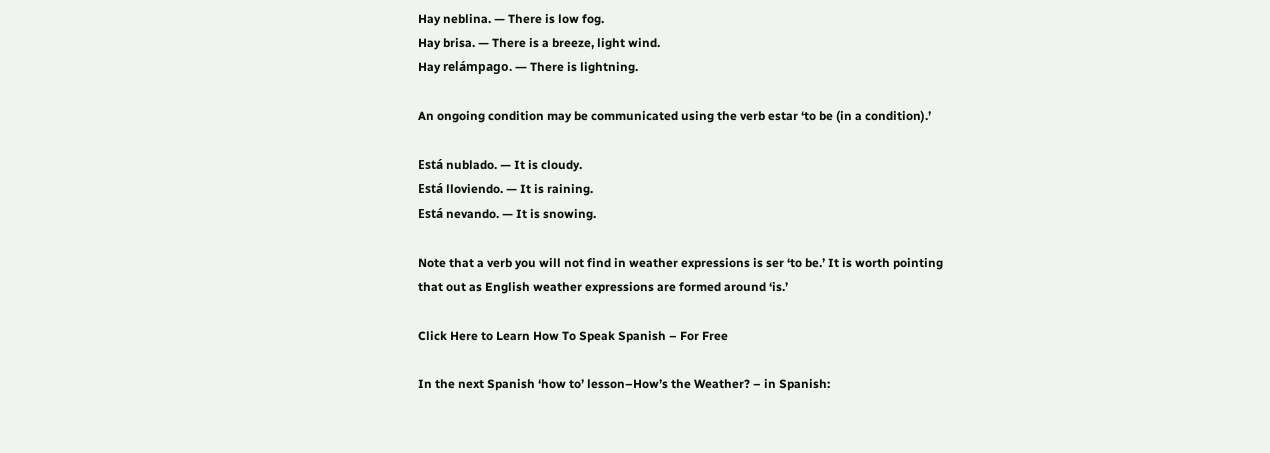Hay neblina. — There is low fog.
Hay brisa. — There is a breeze, light wind.
Hay relámpago. — There is lightning.

An ongoing condition may be communicated using the verb estar ‘to be (in a condition).’

Está nublado. — It is cloudy.
Está lloviendo. — It is raining.
Está nevando. — It is snowing.

Note that a verb you will not find in weather expressions is ser ‘to be.’ It is worth pointing that out as English weather expressions are formed around ‘is.’

Click Here to Learn How To Speak Spanish – For Free

In the next Spanish ‘how to’ lesson–How’s the Weather? – in Spanish: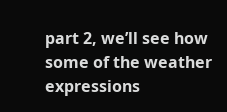part 2, we’ll see how some of the weather expressions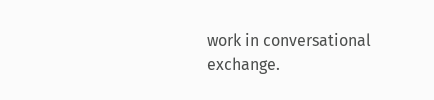work in conversational exchange.